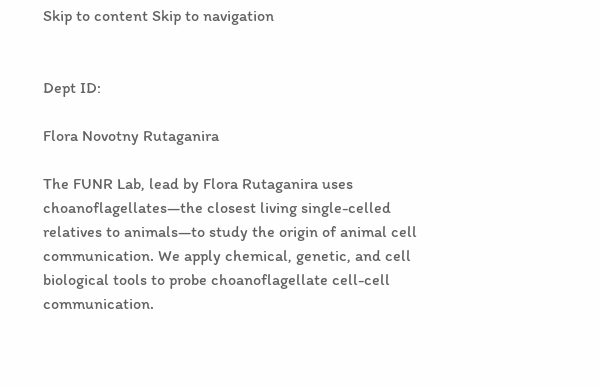Skip to content Skip to navigation


Dept ID:

Flora Novotny Rutaganira

The FUNR Lab, lead by Flora Rutaganira uses choanoflagellates—the closest living single-celled relatives to animals—to study the origin of animal cell communication. We apply chemical, genetic, and cell biological tools to probe choanoflagellate cell-cell communication.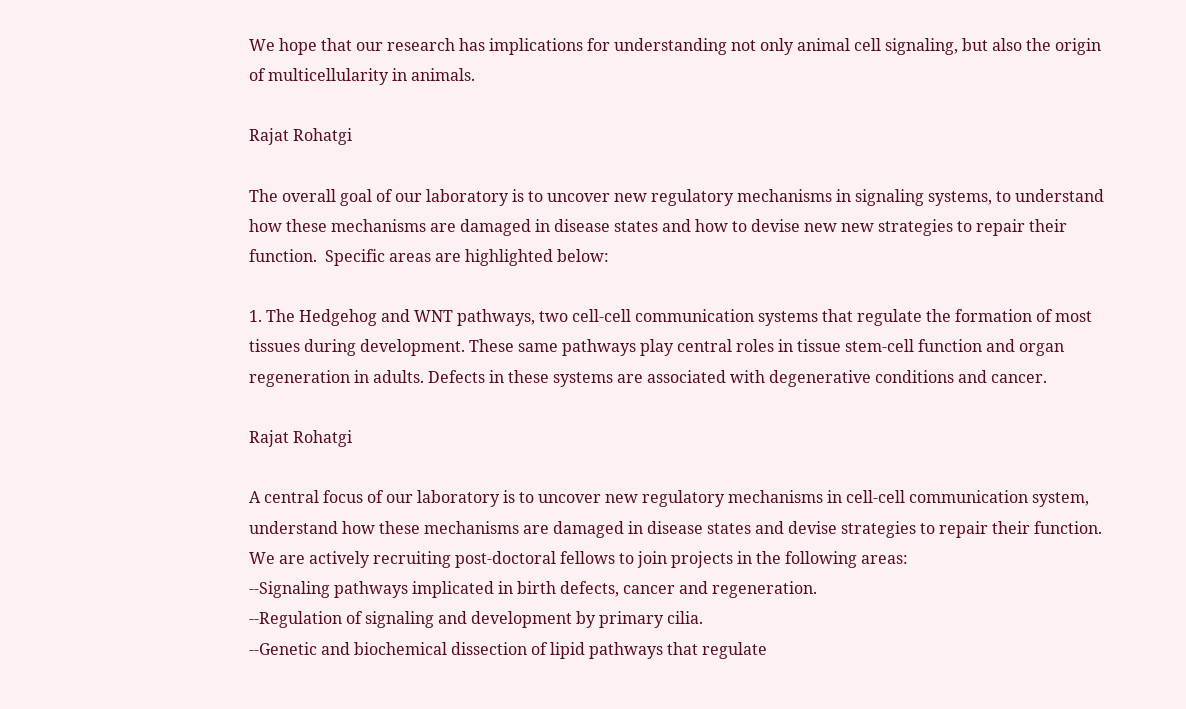We hope that our research has implications for understanding not only animal cell signaling, but also the origin of multicellularity in animals.

Rajat Rohatgi

The overall goal of our laboratory is to uncover new regulatory mechanisms in signaling systems, to understand how these mechanisms are damaged in disease states and how to devise new new strategies to repair their function.  Specific areas are highlighted below:

1. The Hedgehog and WNT pathways, two cell-cell communication systems that regulate the formation of most tissues during development. These same pathways play central roles in tissue stem-cell function and organ regeneration in adults. Defects in these systems are associated with degenerative conditions and cancer.

Rajat Rohatgi

A central focus of our laboratory is to uncover new regulatory mechanisms in cell-cell communication system, understand how these mechanisms are damaged in disease states and devise strategies to repair their function. We are actively recruiting post-doctoral fellows to join projects in the following areas:
--Signaling pathways implicated in birth defects, cancer and regeneration.
--Regulation of signaling and development by primary cilia.
--Genetic and biochemical dissection of lipid pathways that regulate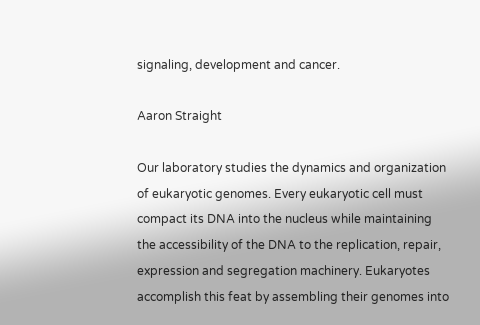signaling, development and cancer.

Aaron Straight

Our laboratory studies the dynamics and organization of eukaryotic genomes. Every eukaryotic cell must compact its DNA into the nucleus while maintaining the accessibility of the DNA to the replication, repair, expression and segregation machinery. Eukaryotes accomplish this feat by assembling their genomes into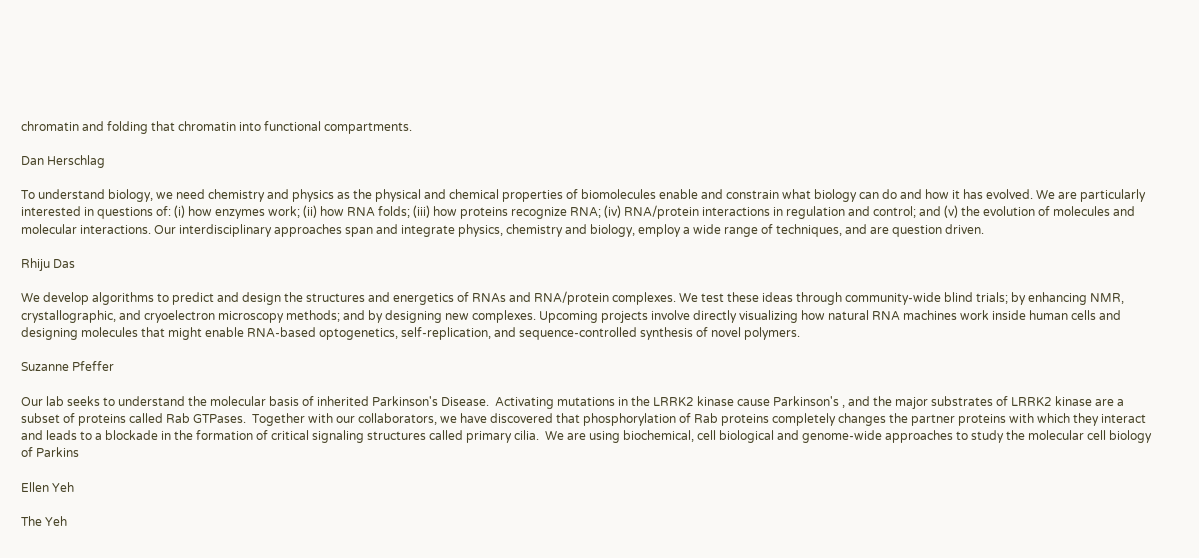chromatin and folding that chromatin into functional compartments.

Dan Herschlag

To understand biology, we need chemistry and physics as the physical and chemical properties of biomolecules enable and constrain what biology can do and how it has evolved. We are particularly interested in questions of: (i) how enzymes work; (ii) how RNA folds; (iii) how proteins recognize RNA; (iv) RNA/protein interactions in regulation and control; and (v) the evolution of molecules and molecular interactions. Our interdisciplinary approaches span and integrate physics, chemistry and biology, employ a wide range of techniques, and are question driven.

Rhiju Das

We develop algorithms to predict and design the structures and energetics of RNAs and RNA/protein complexes. We test these ideas through community-wide blind trials; by enhancing NMR, crystallographic, and cryoelectron microscopy methods; and by designing new complexes. Upcoming projects involve directly visualizing how natural RNA machines work inside human cells and designing molecules that might enable RNA-based optogenetics, self-replication, and sequence-controlled synthesis of novel polymers.

Suzanne Pfeffer

Our lab seeks to understand the molecular basis of inherited Parkinson's Disease.  Activating mutations in the LRRK2 kinase cause Parkinson's , and the major substrates of LRRK2 kinase are a subset of proteins called Rab GTPases.  Together with our collaborators, we have discovered that phosphorylation of Rab proteins completely changes the partner proteins with which they interact and leads to a blockade in the formation of critical signaling structures called primary cilia.  We are using biochemical, cell biological and genome-wide approaches to study the molecular cell biology of Parkins

Ellen Yeh

The Yeh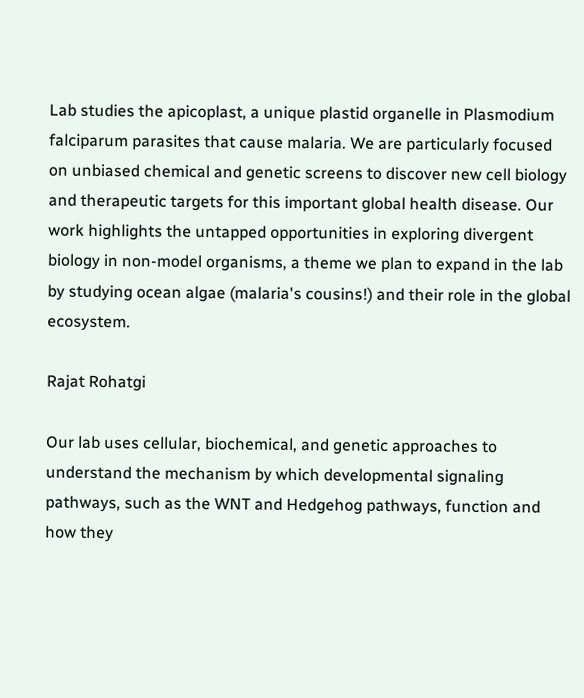Lab studies the apicoplast, a unique plastid organelle in Plasmodium falciparum parasites that cause malaria. We are particularly focused on unbiased chemical and genetic screens to discover new cell biology and therapeutic targets for this important global health disease. Our work highlights the untapped opportunities in exploring divergent biology in non-model organisms, a theme we plan to expand in the lab by studying ocean algae (malaria's cousins!) and their role in the global ecosystem.

Rajat Rohatgi

Our lab uses cellular, biochemical, and genetic approaches to understand the mechanism by which developmental signaling pathways, such as the WNT and Hedgehog pathways, function and how they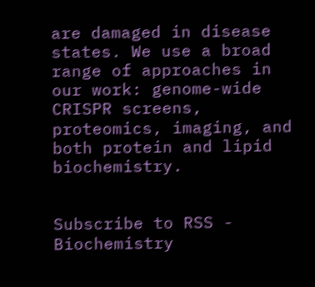are damaged in disease states. We use a broad range of approaches in our work: genome-wide CRISPR screens, proteomics, imaging, and both protein and lipid biochemistry.


Subscribe to RSS - Biochemistry